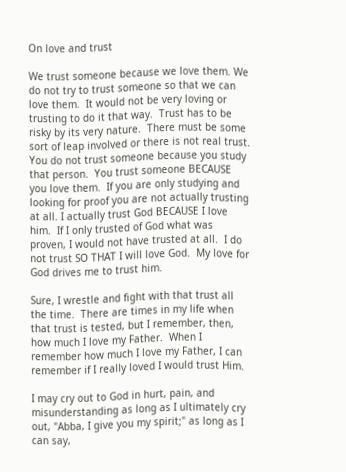On love and trust

We trust someone because we love them. We do not try to trust someone so that we can love them.  It would not be very loving or trusting to do it that way.  Trust has to be risky by its very nature.  There must be some sort of leap involved or there is not real trust.  You do not trust someone because you study that person.  You trust someone BECAUSE you love them.  If you are only studying and looking for proof you are not actually trusting at all. I actually trust God BECAUSE I love him.  If I only trusted of God what was proven, I would not have trusted at all.  I do not trust SO THAT I will love God.  My love for God drives me to trust him.

Sure, I wrestle and fight with that trust all the time.  There are times in my life when that trust is tested, but I remember, then, how much I love my Father.  When I remember how much I love my Father, I can remember if I really loved I would trust Him.

I may cry out to God in hurt, pain, and misunderstanding as long as I ultimately cry out, "Abba, I give you my spirit;" as long as I can say,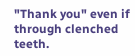"Thank you" even if through clenched teeth.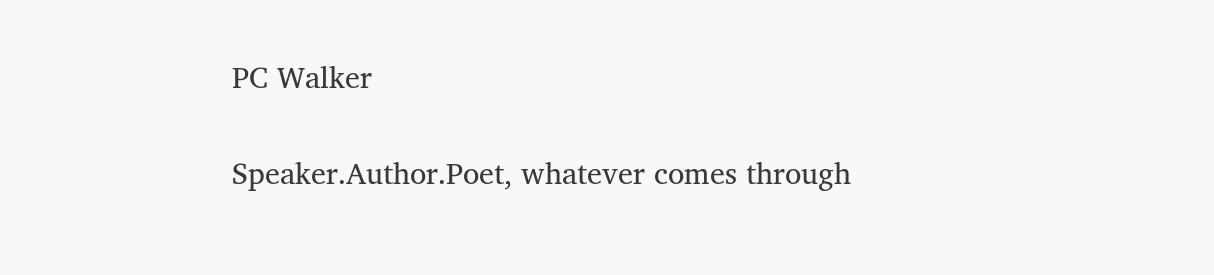PC Walker

Speaker.Author.Poet, whatever comes through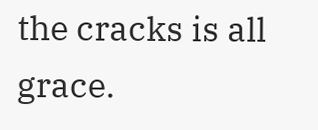the cracks is all grace.